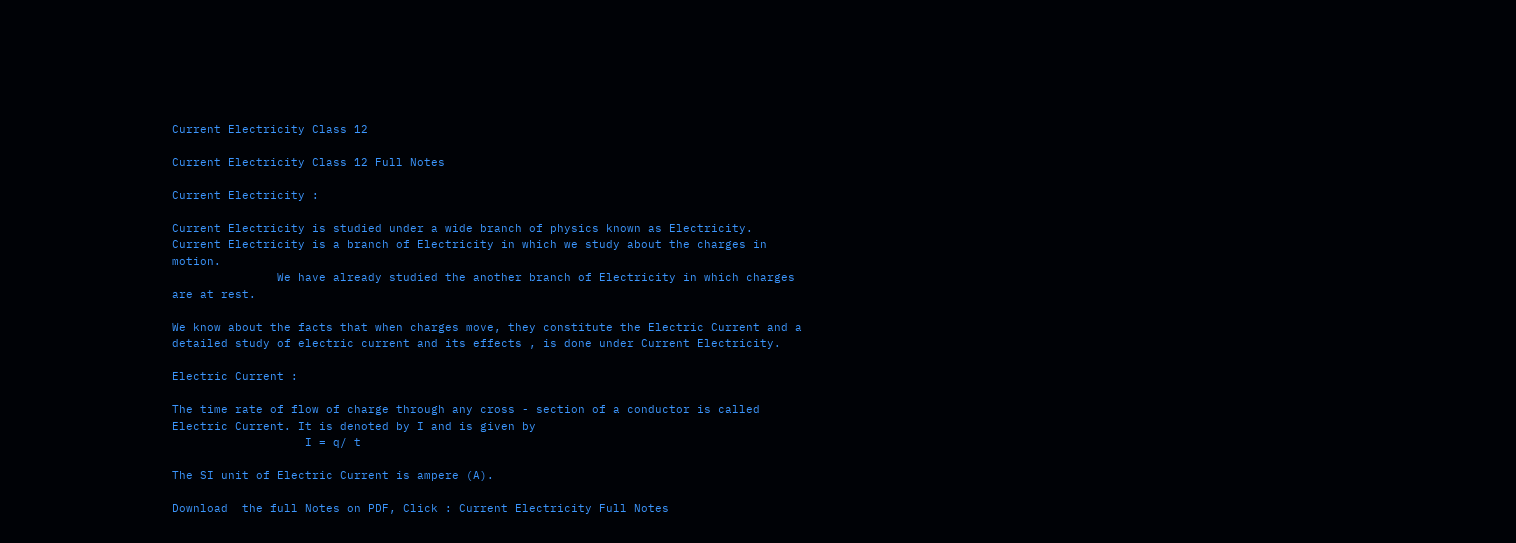Current Electricity Class 12

Current Electricity Class 12 Full Notes

Current Electricity :

Current Electricity is studied under a wide branch of physics known as Electricity.
Current Electricity is a branch of Electricity in which we study about the charges in motion.
               We have already studied the another branch of Electricity in which charges are at rest.

We know about the facts that when charges move, they constitute the Electric Current and a detailed study of electric current and its effects , is done under Current Electricity.

Electric Current :

The time rate of flow of charge through any cross - section of a conductor is called Electric Current. It is denoted by I and is given by
                   I = q/ t

The SI unit of Electric Current is ampere (A).

Download  the full Notes on PDF, Click : Current Electricity Full Notes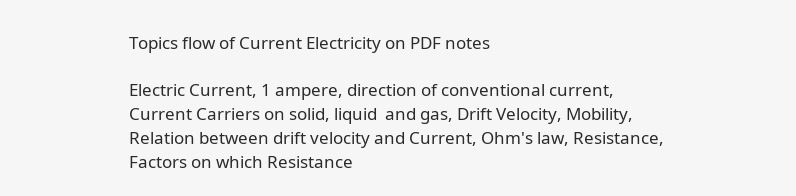Topics flow of Current Electricity on PDF notes

Electric Current, 1 ampere, direction of conventional current,  Current Carriers on solid, liquid  and gas, Drift Velocity, Mobility,   Relation between drift velocity and Current, Ohm's law, Resistance,  Factors on which Resistance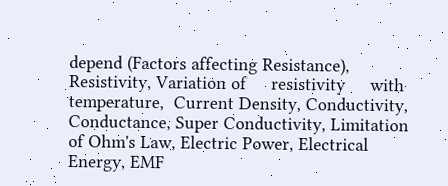depend (Factors affecting Resistance), Resistivity, Variation of     resistivity     with temperature,  Current Density, Conductivity, Conductance, Super Conductivity, Limitation of Ohm's Law, Electric Power, Electrical Energy, EMF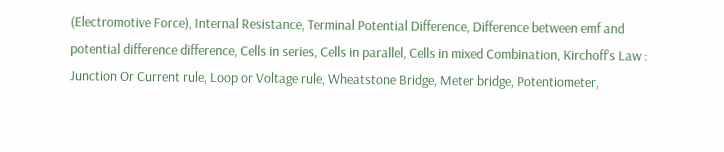(Electromotive Force), Internal Resistance, Terminal Potential Difference, Difference between emf and potential difference difference, Cells in series, Cells in parallel, Cells in mixed Combination, Kirchoff's Law : Junction Or Current rule, Loop or Voltage rule, Wheatstone Bridge, Meter bridge, Potentiometer,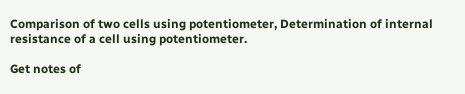Comparison of two cells using potentiometer, Determination of internal resistance of a cell using potentiometer.

Get notes of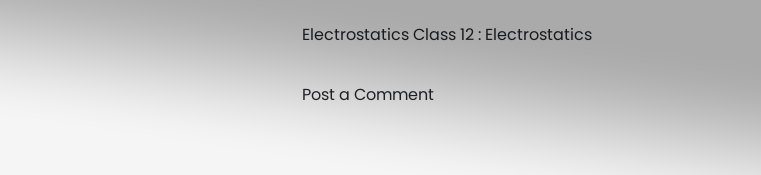Electrostatics Class 12 : Electrostatics

Post a Comment